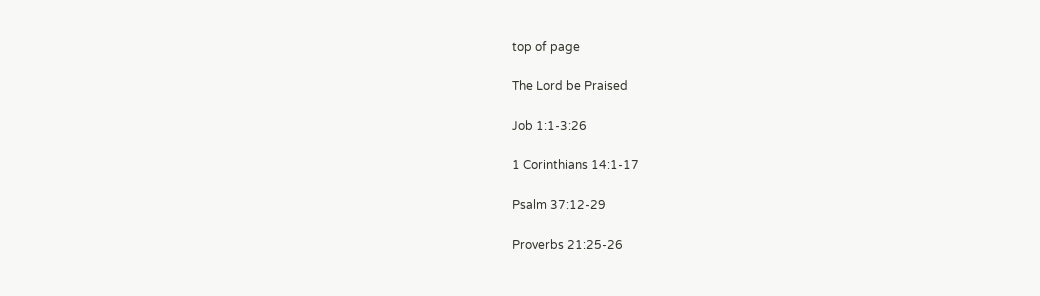top of page

The Lord be Praised

Job 1:1-3:26

1 Corinthians 14:1-17

Psalm 37:12-29

Proverbs 21:25-26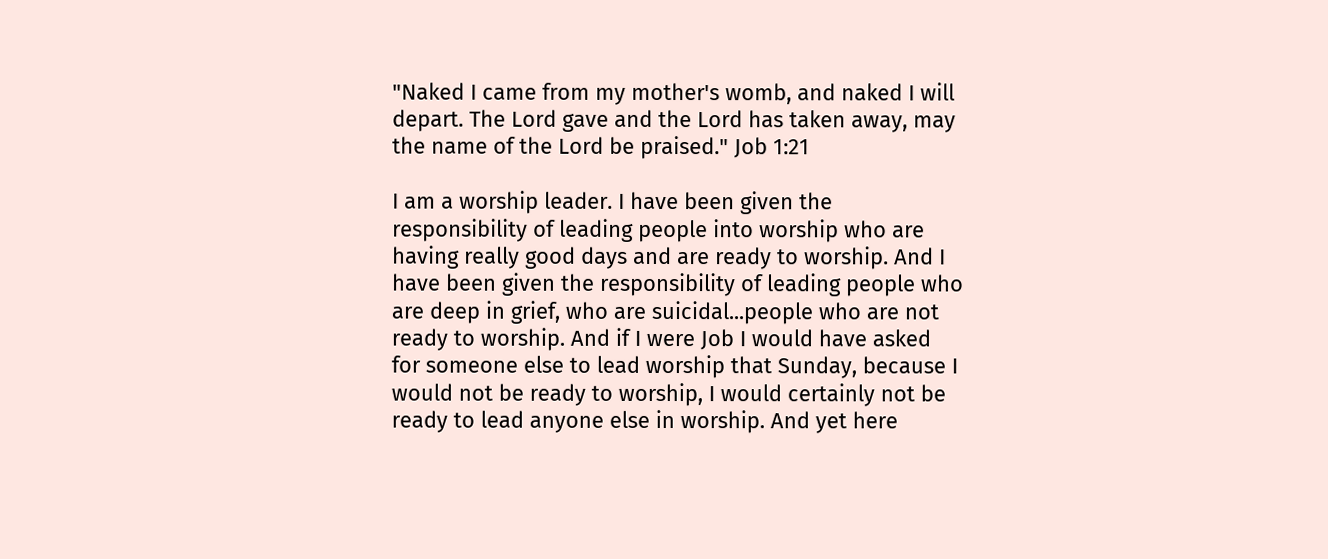"Naked I came from my mother's womb, and naked I will depart. The Lord gave and the Lord has taken away, may the name of the Lord be praised." Job 1:21

I am a worship leader. I have been given the responsibility of leading people into worship who are having really good days and are ready to worship. And I have been given the responsibility of leading people who are deep in grief, who are suicidal...people who are not ready to worship. And if I were Job I would have asked for someone else to lead worship that Sunday, because I would not be ready to worship, I would certainly not be ready to lead anyone else in worship. And yet here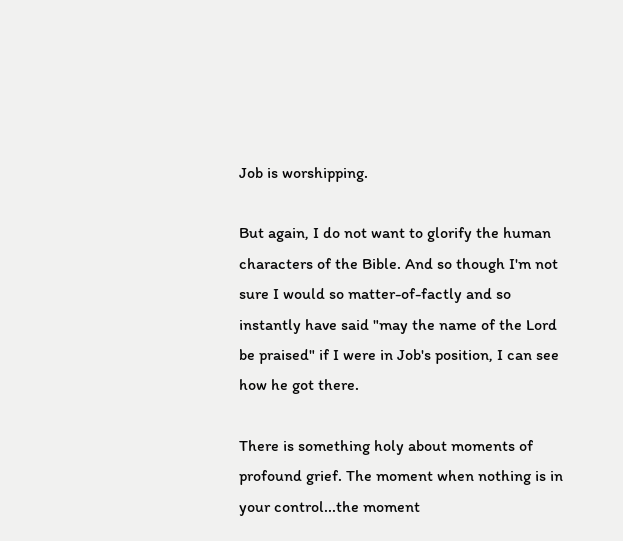Job is worshipping.

But again, I do not want to glorify the human characters of the Bible. And so though I'm not sure I would so matter-of-factly and so instantly have said "may the name of the Lord be praised" if I were in Job's position, I can see how he got there.

There is something holy about moments of profound grief. The moment when nothing is in your control...the moment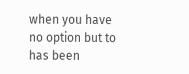when you have no option but to has been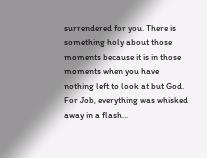surrendered for you. There is something holy about those moments because it is in those moments when you have nothing left to look at but God. For Job, everything was whisked away in a flash...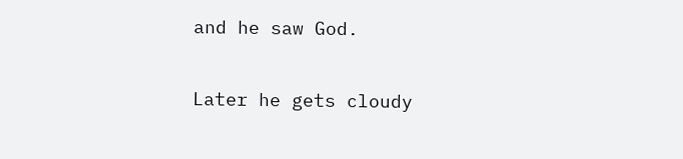and he saw God.

Later he gets cloudy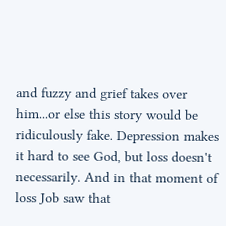and fuzzy and grief takes over him...or else this story would be ridiculously fake. Depression makes it hard to see God, but loss doesn't necessarily. And in that moment of loss Job saw that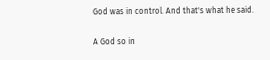God was in control. And that's what he said.

A God so in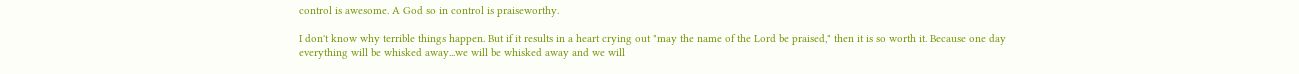control is awesome. A God so in control is praiseworthy.

I don't know why terrible things happen. But if it results in a heart crying out "may the name of the Lord be praised," then it is so worth it. Because one day everything will be whisked away...we will be whisked away and we will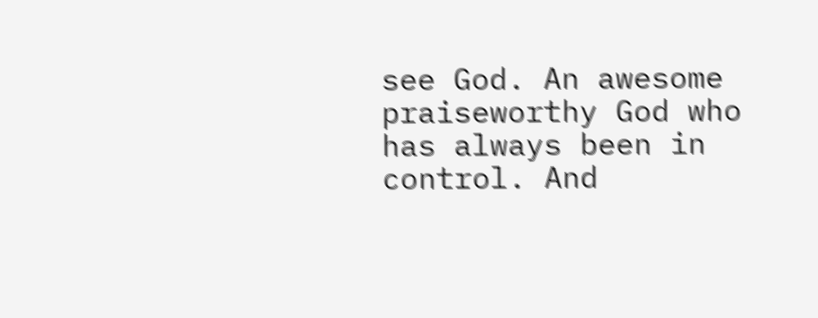see God. An awesome praiseworthy God who has always been in control. And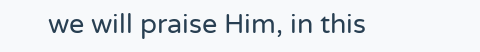we will praise Him, in this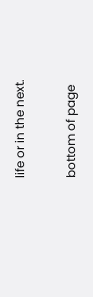life or in the next.

bottom of page